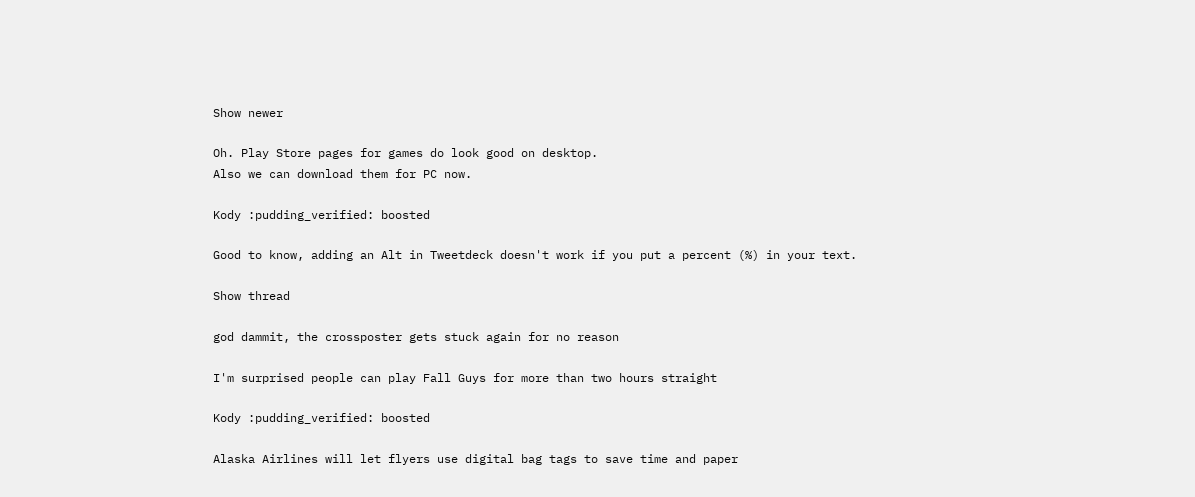Show newer

Oh. Play Store pages for games do look good on desktop.
Also we can download them for PC now.

Kody :pudding_verified: boosted

Good to know, adding an Alt in Tweetdeck doesn't work if you put a percent (%) in your text.

Show thread

god dammit, the crossposter gets stuck again for no reason

I'm surprised people can play Fall Guys for more than two hours straight

Kody :pudding_verified: boosted

Alaska Airlines will let flyers use digital bag tags to save time and paper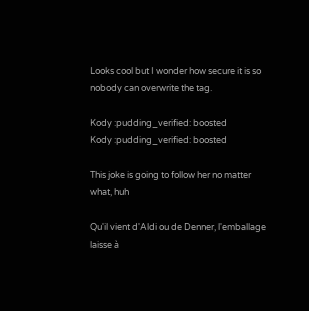Looks cool but I wonder how secure it is so nobody can overwrite the tag.

Kody :pudding_verified: boosted
Kody :pudding_verified: boosted

This joke is going to follow her no matter what, huh

Qu'il vient d'Aldi ou de Denner, l'emballage laisse à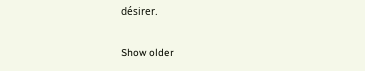désirer.

Show older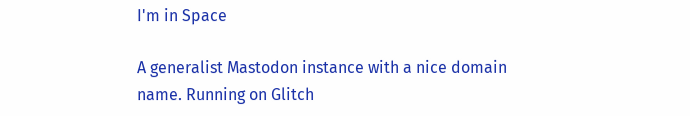I'm in Space

A generalist Mastodon instance with a nice domain name. Running on Glitch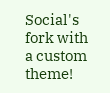Social's fork with a custom theme!